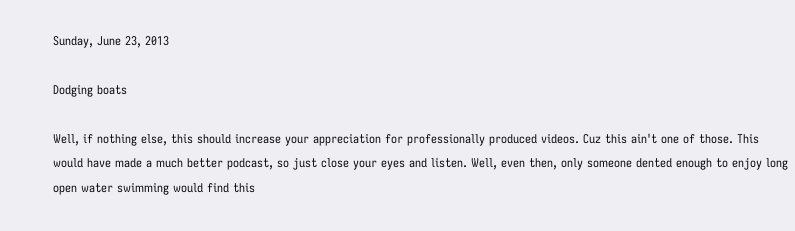Sunday, June 23, 2013

Dodging boats

Well, if nothing else, this should increase your appreciation for professionally produced videos. Cuz this ain't one of those. This would have made a much better podcast, so just close your eyes and listen. Well, even then, only someone dented enough to enjoy long open water swimming would find this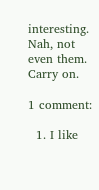interesting. Nah, not even them. Carry on.

1 comment:

  1. I like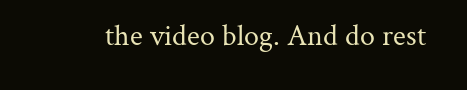the video blog. And do rest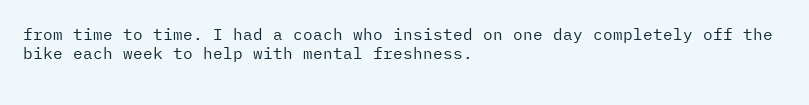from time to time. I had a coach who insisted on one day completely off the bike each week to help with mental freshness.